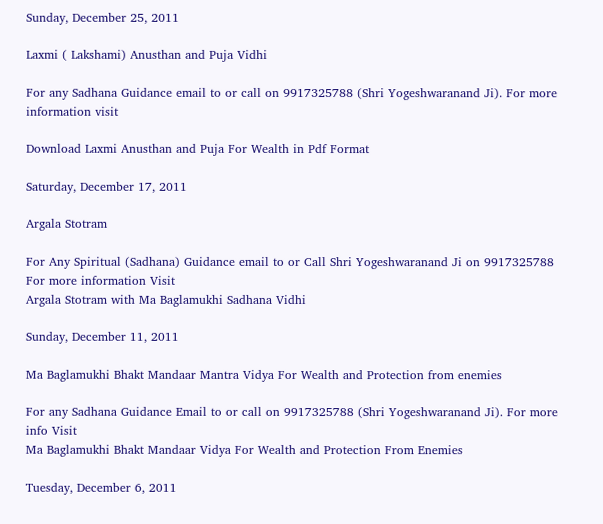Sunday, December 25, 2011

Laxmi ( Lakshami) Anusthan and Puja Vidhi

For any Sadhana Guidance email to or call on 9917325788 (Shri Yogeshwaranand Ji). For more information visit

Download Laxmi Anusthan and Puja For Wealth in Pdf Format

Saturday, December 17, 2011

Argala Stotram

For Any Spiritual (Sadhana) Guidance email to or Call Shri Yogeshwaranand Ji on 9917325788 For more information Visit
Argala Stotram with Ma Baglamukhi Sadhana Vidhi

Sunday, December 11, 2011

Ma Baglamukhi Bhakt Mandaar Mantra Vidya For Wealth and Protection from enemies

For any Sadhana Guidance Email to or call on 9917325788 (Shri Yogeshwaranand Ji). For more info Visit
Ma Baglamukhi Bhakt Mandaar Vidya For Wealth and Protection From Enemies

Tuesday, December 6, 2011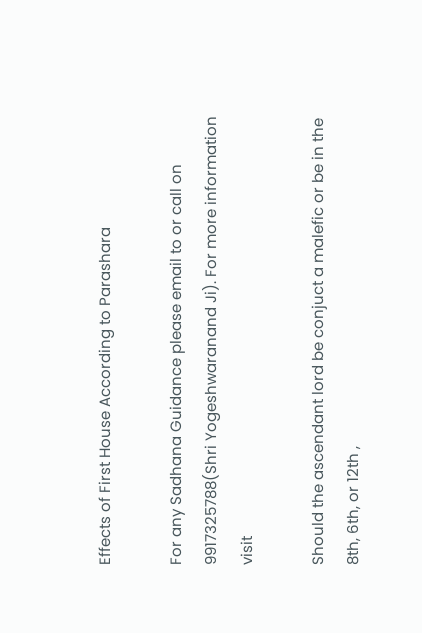Effects of First House According to Parashara

For any Sadhana Guidance please email to or call on 9917325788(Shri Yogeshwaranand Ji). For more information visit

Should the ascendant lord be conjuct a malefic or be in the 8th, 6th, or 12th ,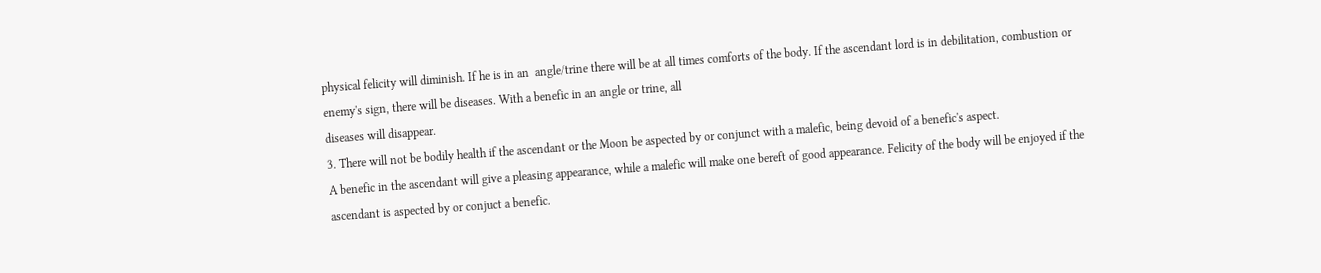physical felicity will diminish. If he is in an  angle/trine there will be at all times comforts of the body. If the ascendant lord is in debilitation, combustion or enemy's sign, there will be diseases. With a benefic in an angle or trine, all
diseases will disappear.
3. There will not be bodily health if the ascendant or the Moon be aspected by or conjunct with a malefic, being devoid of a benefic's aspect.
A benefic in the ascendant will give a pleasing appearance, while a malefic will make one bereft of good appearance. Felicity of the body will be enjoyed if the ascendant is aspected by or conjuct a benefic.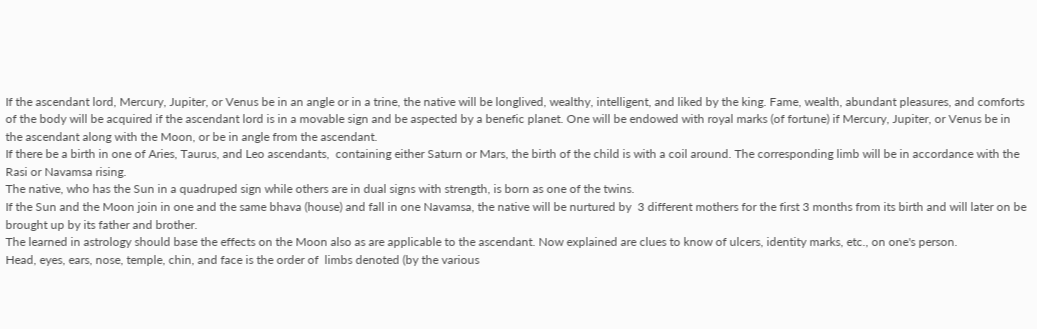If the ascendant lord, Mercury, Jupiter, or Venus be in an angle or in a trine, the native will be longlived, wealthy, intelligent, and liked by the king. Fame, wealth, abundant pleasures, and comforts of the body will be acquired if the ascendant lord is in a movable sign and be aspected by a benefic planet. One will be endowed with royal marks (of fortune) if Mercury, Jupiter, or Venus be in the ascendant along with the Moon, or be in angle from the ascendant.
If there be a birth in one of Aries, Taurus, and Leo ascendants,  containing either Saturn or Mars, the birth of the child is with a coil around. The corresponding limb will be in accordance with the Rasi or Navamsa rising.
The native, who has the Sun in a quadruped sign while others are in dual signs with strength, is born as one of the twins.
If the Sun and the Moon join in one and the same bhava (house) and fall in one Navamsa, the native will be nurtured by  3 different mothers for the first 3 months from its birth and will later on be brought up by its father and brother.
The learned in astrology should base the effects on the Moon also as are applicable to the ascendant. Now explained are clues to know of ulcers, identity marks, etc., on one's person.
Head, eyes, ears, nose, temple, chin, and face is the order of  limbs denoted (by the various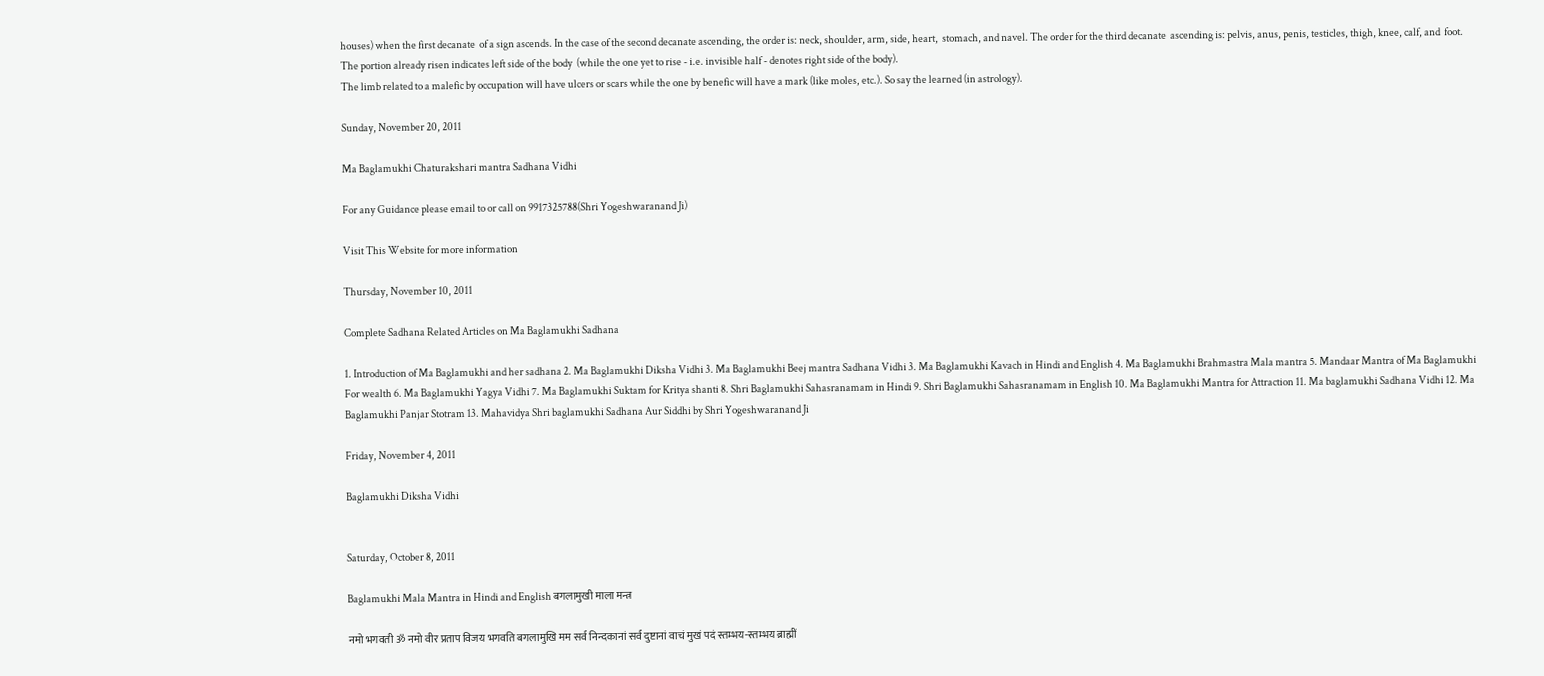houses) when the first decanate  of a sign ascends. In the case of the second decanate ascending, the order is: neck, shoulder, arm, side, heart,  stomach, and navel. The order for the third decanate  ascending is: pelvis, anus, penis, testicles, thigh, knee, calf, and  foot. The portion already risen indicates left side of the body  (while the one yet to rise - i.e. invisible half - denotes right side of the body).
The limb related to a malefic by occupation will have ulcers or scars while the one by benefic will have a mark (like moles, etc.). So say the learned (in astrology).

Sunday, November 20, 2011

Ma Baglamukhi Chaturakshari mantra Sadhana Vidhi

For any Guidance please email to or call on 9917325788(Shri Yogeshwaranand Ji)

Visit This Website for more information

Thursday, November 10, 2011

Complete Sadhana Related Articles on Ma Baglamukhi Sadhana

1. Introduction of Ma Baglamukhi and her sadhana 2. Ma Baglamukhi Diksha Vidhi 3. Ma Baglamukhi Beej mantra Sadhana Vidhi 3. Ma Baglamukhi Kavach in Hindi and English 4. Ma Baglamukhi Brahmastra Mala mantra 5. Mandaar Mantra of Ma Baglamukhi For wealth 6. Ma Baglamukhi Yagya Vidhi 7. Ma Baglamukhi Suktam for Kritya shanti 8. Shri Baglamukhi Sahasranamam in Hindi 9. Shri Baglamukhi Sahasranamam in English 10. Ma Baglamukhi Mantra for Attraction 11. Ma baglamukhi Sadhana Vidhi 12. Ma Baglamukhi Panjar Stotram 13. Mahavidya Shri baglamukhi Sadhana Aur Siddhi by Shri Yogeshwaranand Ji

Friday, November 4, 2011

Baglamukhi Diksha Vidhi


Saturday, October 8, 2011

Baglamukhi Mala Mantra in Hindi and English बगलामुखी माला मन्त्र

नमो भगवती ॐ नमो वीर प्रताप विजय भगवति बगलामुखि मम सर्व निन्दकानां सर्व दुष्टानां वाचं मुखं पदं स्तम्भय-स्तम्भय ब्राह्मीं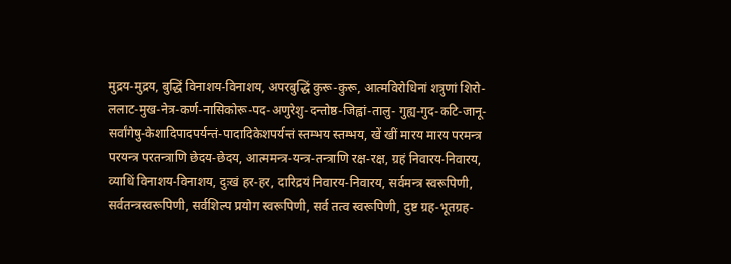मुद्रय-मुद्रय, बुद्धिं विनाशय-विनाशय, अपरबुद्धिं कुरू-कुरू, आत्मविरोधिनां शत्रुणां शिरो-ललाट-मुख-नेत्र-कर्ण-नासिकोरू-पद-अणुरेशु-दन्तोष्ठ-जिह्वां-तालु- गुह्य-गुद-कटि-जानू-सर्वांगेषु-केशादिपादपर्यन्तं-पादादिकेशपर्यन्तं स्तम्भय स्तम्भय, खें खीं मारय मारय परमन्त्र परयन्त्र परतन्त्राणि छेदय-छेदय, आत्ममन्त्र-यन्त्र-तन्त्राणि रक्ष-रक्ष, ग्रहं निवारय-निवारय, व्याधिं विनाशय-विनाशय, दुःखं हर-हर, दारिद्रयं निवारय-निवारय, सर्वमन्त्र स्वरूपिणी, सर्वतन्त्रस्वरूपिणी, सर्वशिल्प प्रयोग स्वरूपिणी, सर्व तत्व स्वरूपिणी, दुष्ट ग्रह-भूतग्रह-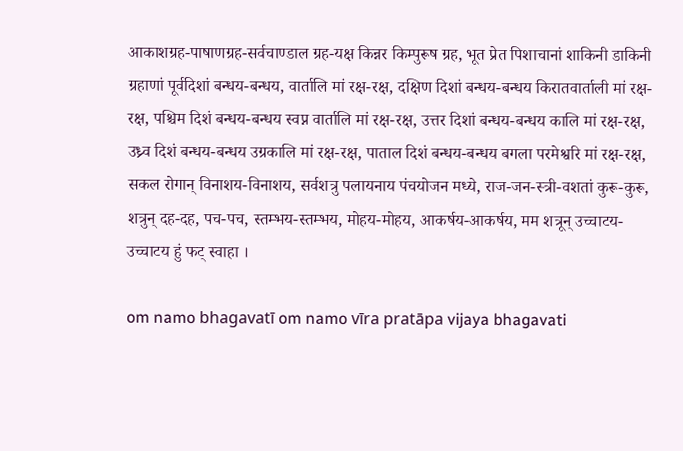आकाशग्रह-पाषाणग्रह-सर्वचाण्डाल ग्रह-यक्ष किन्नर किम्पुरूष ग्रह, भूत प्रेत पिशाचानां शाकिनी डाकिनी ग्रहाणां पूर्वदिशां बन्धय-बन्धय, वार्तालि मां रक्ष-रक्ष, दक्षिण दिशां बन्धय-बन्धय किरातवार्ताली मां रक्ष-रक्ष, पश्चिम दिशं बन्धय-बन्धय स्वप्न वार्तालि मां रक्ष-रक्ष, उत्तर दिशां बन्धय-बन्धय कालि मां रक्ष-रक्ष, उध्र्व दिशं बन्धय-बन्धय उग्रकालि मां रक्ष-रक्ष, पाताल दिशं बन्धय-बन्धय बगला परमेश्वरि मां रक्ष-रक्ष, सकल रोगान् विनाशय-विनाशय, सर्वशत्रु पलायनाय पंचयोजन मध्ये, राज-जन-स्त्री-वशतां कुरू-कुरू, शत्रुन् दह-दह, पच-पच, स्तम्भय-स्तम्भय, मोहय-मोहय, आकर्षय-आकर्षय, मम शत्रून् उच्चाटय-उच्चाटय हुं फट् स्वाहा ।

om namo bhagavatī om namo vīra pratāpa vijaya bhagavati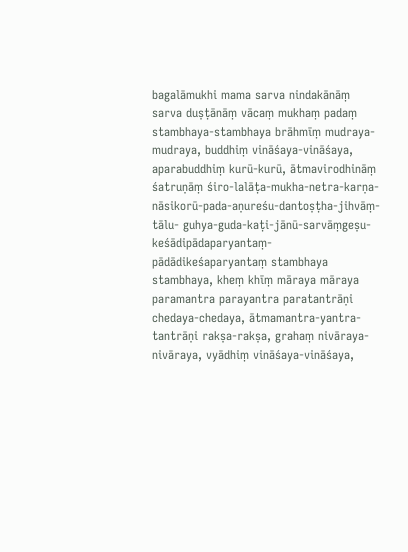bagalāmukhi mama sarva nindakānāṃ sarva duṣṭānāṃ vācaṃ mukhaṃ padaṃ stambhaya-stambhaya brāhmīṃ mudraya-mudraya, buddhiṃ vināśaya-vināśaya, aparabuddhiṃ kurū-kurū, ātmavirodhināṃ śatruṇāṃ śiro-lalāṭa-mukha-netra-karṇa-nāsikorū-pada-aṇureśu-dantoṣṭha-jihvāṃ-tālu- guhya-guda-kaṭi-jānū-sarvāṃgeṣu-keśādipādaparyantaṃ-pādādikeśaparyantaṃ stambhaya stambhaya, kheṃ khīṃ māraya māraya paramantra parayantra paratantrāṇi chedaya-chedaya, ātmamantra-yantra-tantrāṇi rakṣa-rakṣa, grahaṃ nivāraya-nivāraya, vyādhiṃ vināśaya-vināśaya,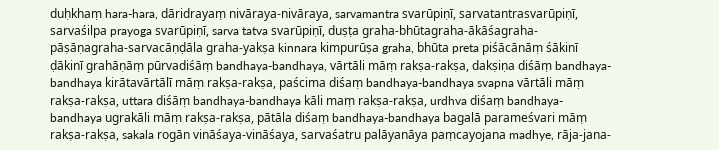duḥkhaṃ hara-hara, dāridrayaṃ nivāraya-nivāraya, sarvamantra svarūpiṇī, sarvatantrasvarūpiṇī, sarvaśilpa prayoga svarūpiṇī, sarva tatva svarūpiṇī, duṣṭa graha-bhūtagraha-ākāśagraha-pāṣāṇagraha-sarvacāṇḍāla graha-yakṣa kinnara kimpurūṣa graha, bhūta preta piśācānāṃ śākinī ḍākinī grahāṇāṃ pūrvadiśāṃ bandhaya-bandhaya, vārtāli māṃ rakṣa-rakṣa, dakṣiṇa diśāṃ bandhaya-bandhaya kirātavārtālī māṃ rakṣa-rakṣa, paścima diśaṃ bandhaya-bandhaya svapna vārtāli māṃ rakṣa-rakṣa, uttara diśāṃ bandhaya-bandhaya kāli maṃ rakṣa-rakṣa, urdhva diśaṃ bandhaya-bandhaya ugrakāli māṃ rakṣa-rakṣa, pātāla diśaṃ bandhaya-bandhaya bagalā parameśvari māṃ rakṣa-rakṣa, sakala rogān vināśaya-vināśaya, sarvaśatru palāyanāya paṃcayojana madhye, rāja-jana-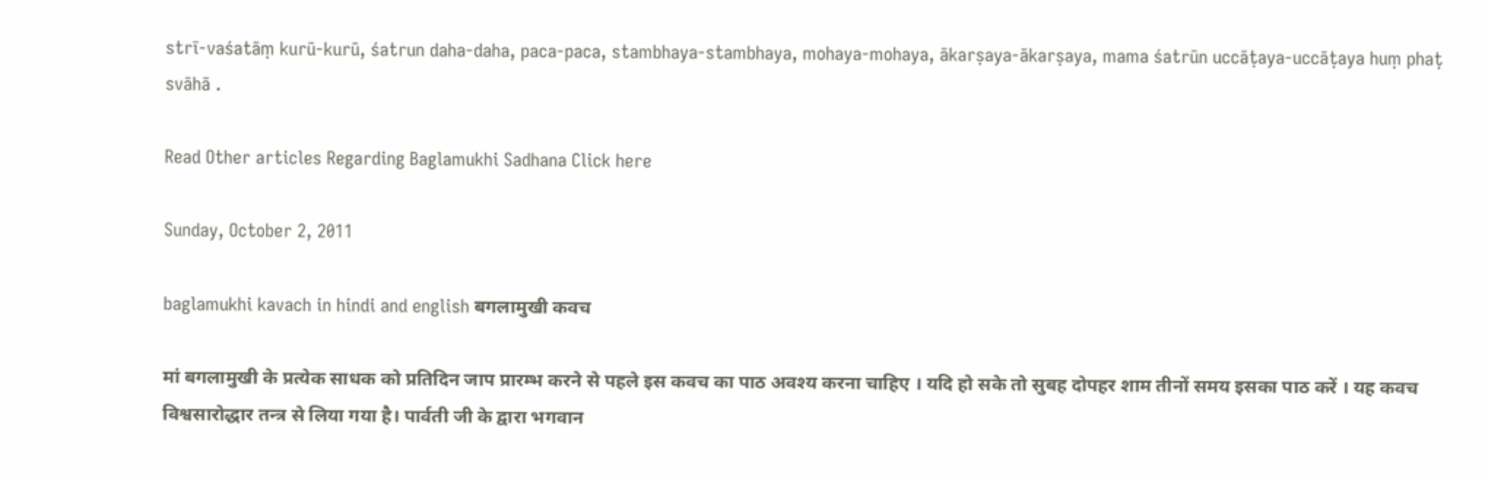strī-vaśatāṃ kurū-kurū, śatrun daha-daha, paca-paca, stambhaya-stambhaya, mohaya-mohaya, ākarṣaya-ākarṣaya, mama śatrūn uccāṭaya-uccāṭaya huṃ phaṭ svāhā .

Read Other articles Regarding Baglamukhi Sadhana Click here

Sunday, October 2, 2011

baglamukhi kavach in hindi and english बगलामुखी कवच

मां बगलामुखी के प्रत्येक साधक को प्रतिदिन जाप प्रारम्भ करने से पहले इस कवच का पाठ अवश्य करना चाहिए । यदि हो सके तो सुबह दोपहर शाम तीनों समय इसका पाठ करें । यह कवच विश्वसारोद्धार तन्त्र से लिया गया है। पार्वती जी के द्वारा भगवान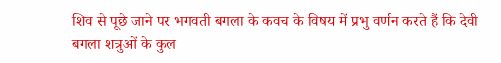शिव से पूछे जाने पर भगवती बगला के कवच के विषय में प्रभु वर्णन करते हैं कि देवी बगला शत्रुओं के कुल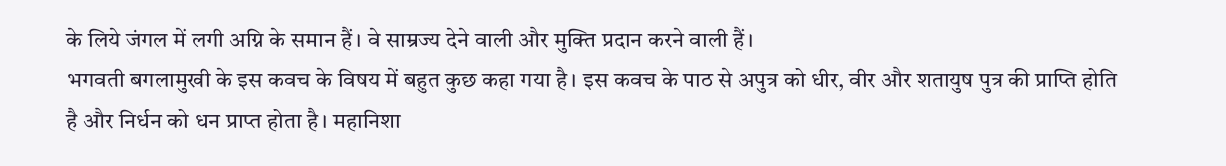के लिये जंगल में लगी अग्नि के समान हैं। वे साम्रज्य देने वाली और मुक्ति प्रदान करने वाली हैं।
भगवती बगलामुखी के इस कवच के विषय में बहुत कुछ कहा गया है। इस कवच के पाठ से अपुत्र को धीर, वीर और शतायुष पुत्र की प्राप्ति होति है और निर्धन को धन प्राप्त होता है। महानिशा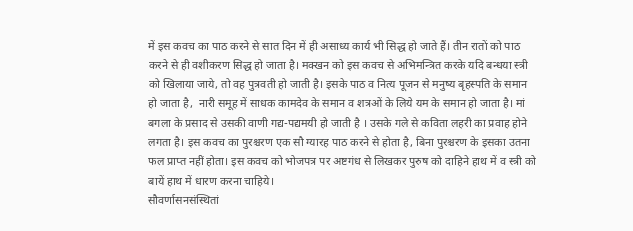में इस कवच का पाठ करने से सात दिन में ही असाध्य कार्य भी सिद्ध हो जाते हैं। तीन रातों को पाठ करने से ही वशीकरण सिद्ध हो जाता है। मक्खन को इस कवच से अभिमन्त्रित करके यदि बन्धया स्त्री को खिलाया जाये, तो वह पुत्रवती हो जाती है। इसके पाठ व नित्य पूजन से मनुष्य बृहस्पति के समान हो जाता है,  नारी समूह में साधक कामदेव के समान व शत्रओं के लिये यम के समान हो जाता है। मां बगला के प्रसाद से उसकी वाणी गद्य-पद्यमयी हो जाती है । उसके गले से कविता लहरी का प्रवाह होने लगता है। इस कवच का पुरश्चरण एक सौ ग्यारह पाठ करने से होता है, बिना पुरश्चरण के इसका उतना फल प्राप्त नहीं होता। इस कवच को भोजपत्र पर अष्टगंध से लिखकर पुरुष को दाहिने हाथ में व स्त्री को बायें हाथ में धारण करना चाहिये।
सौवर्णासनसंस्थितां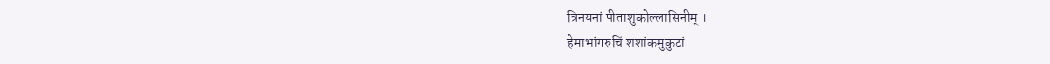त्रिनयनां पीताशुकोल्लासिनीम् ।
हेमाभांगरुचिं शशांकमुकुटां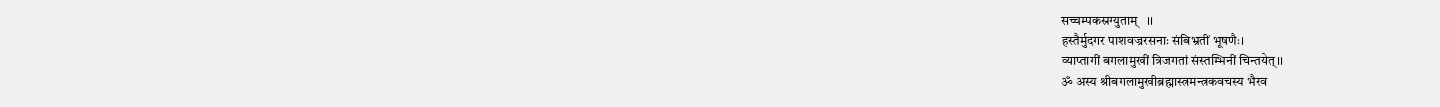सच्चम्पकस्रग्युताम्   ।।
हस्तैर्मुदगर पाशवज्ररसनाः संबिभ्रतीं भूषणैः।
व्याप्तागीं बगलामुखीं त्रिजगतां संस्तम्भिनीं चिन्तयेत्।।
ॐ अस्य श्रीबगलामुखीब्रह्मास्त्रमन्त्रकवचस्य भैरव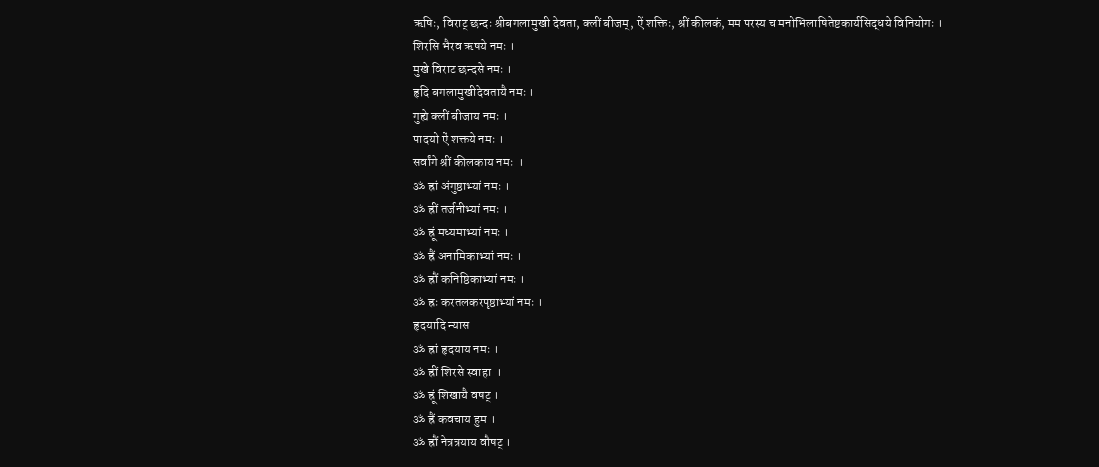ऋषिः, विराट् छन्दः श्रीबगलामुखी देवता, क्लीं बीजम्, ऐं शक्तिः, श्रीं कीलकं, मम परस्य च मनोभिलाषितेष्टकार्यसिद्धये विनियोगः ।
शिरसि भैरव ऋषये नमः ।
मुखे विराट छन्दसे नमः ।
हृदि बगलामुखीदेवतायै नमः ।
गुह्ये क्लीं बीजाय नमः ।
पादयो ऐं शक्तये नमः ।
सर्वांगे श्रीं कीलकाय नमः  ।
ॐ ह्रां अंगुष्ठाभ्यां नमः ।
ॐ ह्रीं तर्जनीभ्यां नमः ।
ॐ ह्रूं मध्यमाभ्यां नमः ।
ॐ ह्रैं अनामिकाभ्यां नमः ।
ॐ ह्रौं कनिष्ठिकाभ्यां नमः ।
ॐ ह्रः करतलकरपृष्ठाभ्यां नमः ।
हृदयादि न्यास
ॐ ह्रां हृदयाय नमः ।
ॐ ह्रीं शिरसे स्वाहा  ।
ॐ ह्रूं शिखायै वषट् ।
ॐ ह्रैं कवचाय हुम ।
ॐ ह्रौं नेत्रत्रयाय वौषट् ।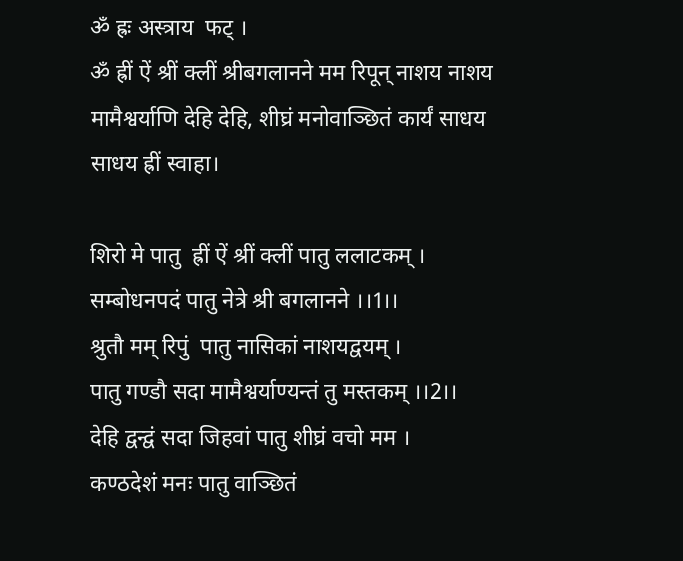ॐ ह्रः अस्त्राय  फट् ।
ॐ ह्रीं ऐं श्रीं क्लीं श्रीबगलानने मम रिपून् नाशय नाशय मामैश्वर्याणि देहि देहि, शीघ्रं मनोवाञ्छितं कार्यं साधय साधय ह्रीं स्वाहा।

शिरो मे पातु  ह्रीं ऐं श्रीं क्लीं पातु ललाटकम् ।
सम्बोधनपदं पातु नेत्रे श्री बगलानने ।।1।।
श्रुतौ मम् रिपुं  पातु नासिकां नाशयद्वयम् ।
पातु गण्डौ सदा मामैश्वर्याण्यन्तं तु मस्तकम् ।।2।।
देहि द्वन्द्वं सदा जिहवां पातु शीघ्रं वचो मम ।
कण्ठदेशं मनः पातु वाञ्छितं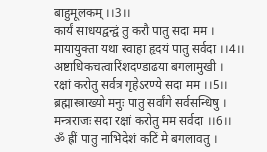बाहुमूलकम् ।।3।।
कार्यं साधयद्वन्द्वं तु करौ पातु सदा मम ।
मायायुक्ता यथा स्वाहा हृदयं पातु सर्वदा ।।4।।
अष्टाधिकचत्वारिंशदण्डाढया बगलामुखी ।
रक्षां करोतु सर्वत्र गृहेऽरण्ये सदा मम ।।5।।
ब्रह्मास्त्राख्यो मनुः पातु सर्वांगे सर्वसन्धिषु ।
मन्त्रराजः सदा रक्षां करोतु मम सर्वदा ।।6।।
ॐ ह्रीं पातु नाभिदेशं कटिं मे बगलावतु ।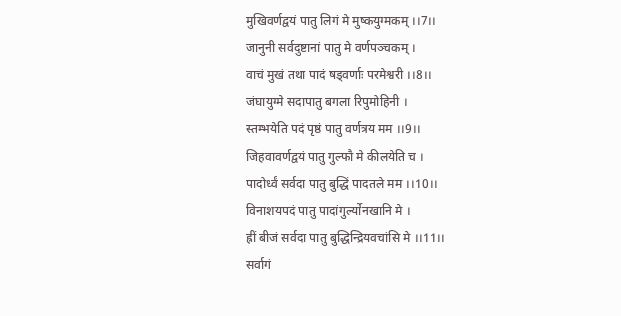मुखिवर्णद्वयं पातु लिगं मे मुष्कयुग्मकम् ।।7।।
जानुनी सर्वदुष्टानां पातु मे वर्णपञ्चकम् ।
वाचं मुखं तथा पादं षड्वर्णाः परमेश्वरी ।।8।।
जंघायुग्मे सदापातु बगला रिपुमोहिनी ।
स्तम्भयेति पदं पृष्ठं पातु वर्णत्रय मम ।।9।।
जिहवावर्णद्वयं पातु गुल्फौ मे कीलयेति च ।
पादोर्ध्वं सर्वदा पातु बुद्धिं पादतले मम ।।10।।
विनाशयपदं पातु पादांगुर्ल्योनखानि मे ।
ह्रीं बीजं सर्वदा पातु बुद्धिन्द्रियवचांसि मे ।।11।।
सर्वागं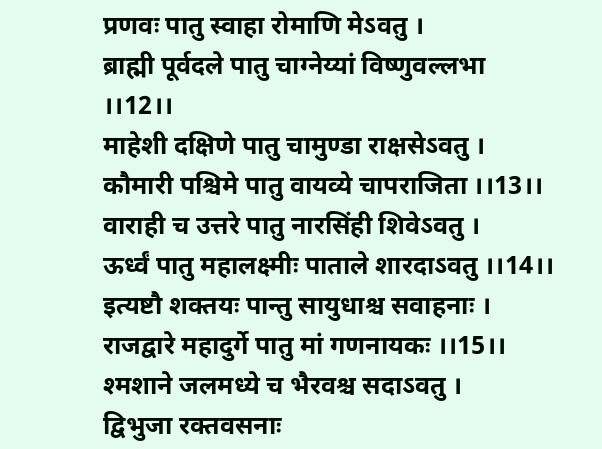प्रणवः पातु स्वाहा रोमाणि मेऽवतु ।
ब्राह्मी पूर्वदले पातु चाग्नेय्यां विष्णुवल्लभा ।।12।।
माहेशी दक्षिणे पातु चामुण्डा राक्षसेऽवतु ।
कौमारी पश्चिमे पातु वायव्ये चापराजिता ।।13।।
वाराही च उत्तरे पातु नारसिंही शिवेऽवतु ।
ऊर्ध्वं पातु महालक्ष्मीः पाताले शारदाऽवतु ।।14।।
इत्यष्टौ शक्तयः पान्तु सायुधाश्च सवाहनाः ।
राजद्वारे महादुर्गे पातु मां गणनायकः ।।15।।
श्मशाने जलमध्ये च भैरवश्च सदाऽवतु ।
द्विभुजा रक्तवसनाः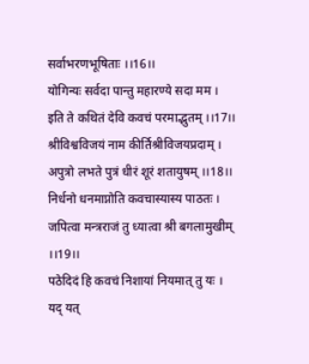सर्वाभरणभूषिताः ।।16।।
योगिन्यः सर्वदा पान्तु महारण्ये सदा मम ।
इति ते कथितं देवि कवचं परमाद्भुतम् ।।17।।
श्रीविश्वविजयं नाम कीर्तिश्रीविजयप्रदाम् ।
अपुत्रो लभते पुत्रं धीरं शूरं शतायुषम् ।।18।।
निर्धनो धनमाप्नोति कवचास्यास्य पाठतः ।
जपित्वा मन्त्रराजं तु ध्यात्वा श्री बगलामुखीम् ।।19।।
पठेदिदं हि कवचं निशायां नियमात् तु यः ।
यद् यत्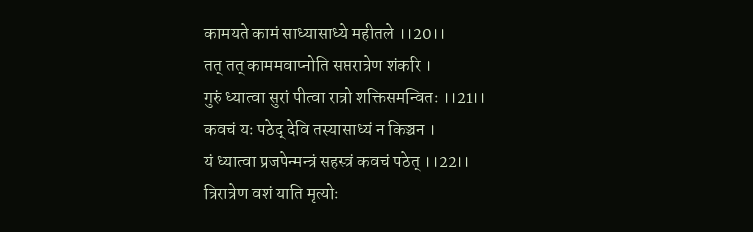कामयते कामं साध्यासाध्ये महीतले ।।20।।
तत् तत् काममवाप्नोति सप्तरात्रेण शंकरि ।
गुरुं ध्यात्वा सुरां पीत्वा रात्रो शक्तिसमन्वितः ।।21।।
कवचं यः पठेद् देवि तस्यासाध्यं न किञ्चन ।
यं ध्यात्वा प्रजपेन्मन्त्रं सहस्त्रं कवचं पठेत् ।।22।।
त्रिरात्रेण वशं याति मृत्योः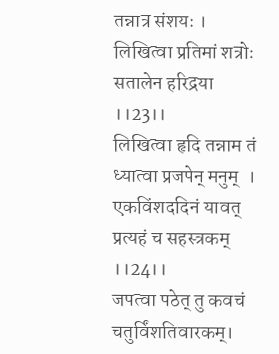तन्नात्र संशयः ।
लिखित्वा प्रतिमां शत्रोः सतालेन हरिद्रया ।।23।।
लिखित्वा हृदि तन्नाम तं ध्यात्वा प्रजपेन् मनुम्  ।
एकविंशददिनं यावत् प्रत्यहं च सहस्त्रकम् ।।24।।
जपत्वा पठेत् तु कवचं चतुर्विंशतिवारकम्।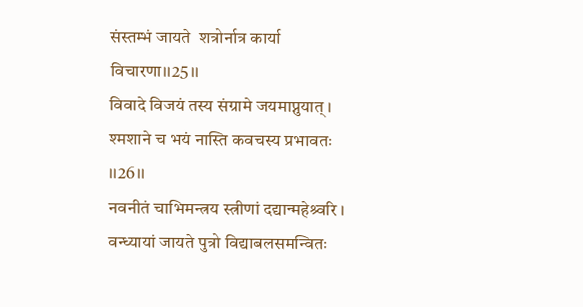संस्तम्भं जायते  शत्रोर्नात्र कार्या विचारणा।।25।।
विवादे विजयं तस्य संग्रामे जयमाप्नुयात् ।
श्मशाने च भयं नास्ति कवचस्य प्रभावतः ।।26।।
नवनीतं चाभिमन्त्रय स्त्रीणां दद्यान्महेश्र्वरि ।
वन्ध्यायां जायते पुत्रो विद्याबलसमन्वितः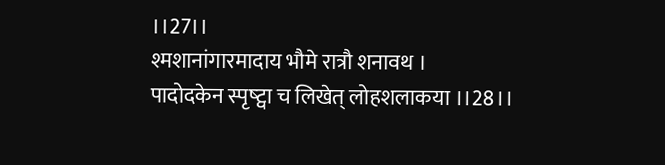।।27।।
श्मशानांगारमादाय भौमे रात्रौ शनावथ ।
पादोदकेन स्पृष्ट्वा च लिखेत् लोहशलाकया ।।28।।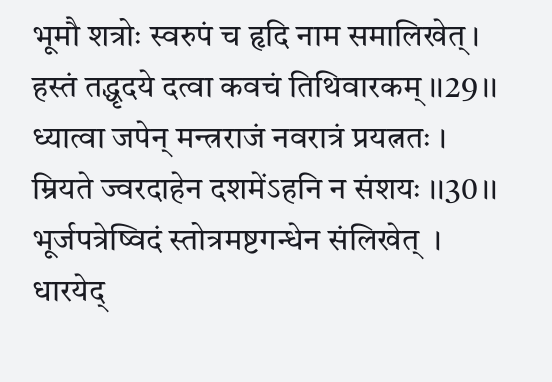भूमौ शत्रोः स्वरुपं च हृदि नाम समालिखेत् ।
हस्तं तद्धृदये दत्वा कवचं तिथिवारकम् ।।29।।
ध्यात्वा जपेन् मन्त्रराजं नवरात्रं प्रयत्नतः ।
म्रियते ज्वरदाहेन दशमेंऽहनि न संशयः ।।30।।
भूर्जपत्रेष्विदं स्तोत्रमष्टगन्धेन संलिखेत्  ।
धारयेद्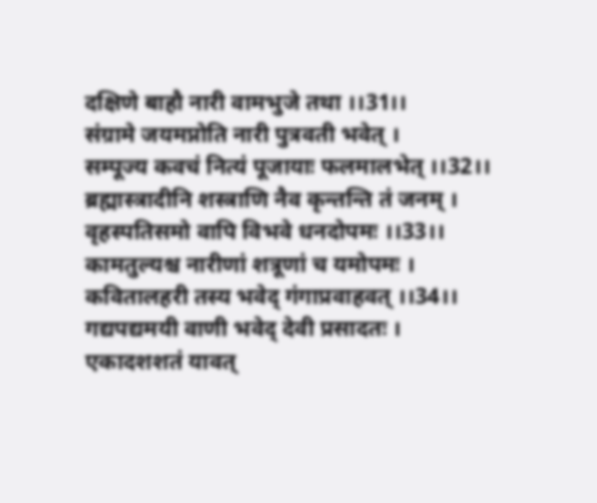दक्षिणे बाहौ नारी वामभुजे तथा ।।31।।
संग्रामे जयमप्नोति नारी पुत्रवती भवेत् ।
सम्पूज्य कवचं नित्यं पूजायाः फलमालभेत् ।।32।।
ब्रह्मास्त्रादीनि शस्त्राणि नैव कृन्तन्ति तं जनम् ।
वृहस्पतिसमो वापि विभवे धनदोपमः ।।33।।
कामतुल्यश्च नारीणां शत्रूणां च यमोपमः ।
कवितालहरी तस्य भवेद् गंगाप्रवाहवत् ।।34।।
गद्यपद्यमयी वाणी भवेद् देवी प्रसादतः ।
एकादशशतं यावत्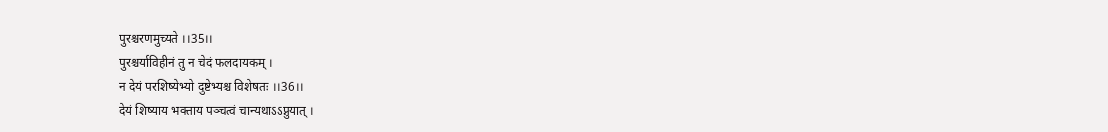पुरश्चरणमुच्यते ।।35।।
पुरश्चर्याविहीनं तु न चेदं फलदायकम् ।
न देयं परशिष्येभ्यो दुष्टेभ्यश्च विशेषतः ।।36।।
देयं शिष्याय भक्ताय पञ्चत्वं चान्यथाऽऽप्नुयात् ।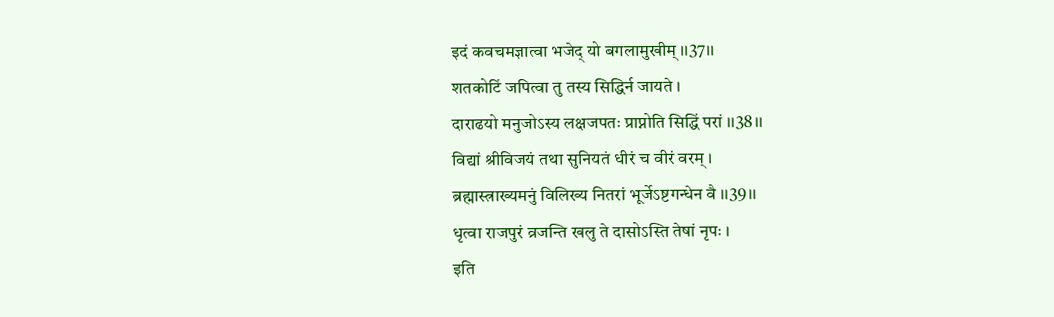इदं कवचमज्ञात्वा भजेद् यो बगलामुखीम् ।।37।।
शतकोटिं जपित्वा तु तस्य सिद्धिर्न जायते ।
दाराढयो मनुजोऽस्य लक्षजपतः प्राप्नोति सिद्धिं परां ।।38।।
विद्यां श्रीविजयं तथा सुनियतं धीरं च वीरं वरम् ।
ब्रह्मास्त्राख्यमनुं विलिख्य नितरां भूर्जेऽष्टगन्धेन वै ।।39।।
धृत्वा राजपुरं व्रजन्ति खलु ते दासोऽस्ति तेषां नृपः ।
इति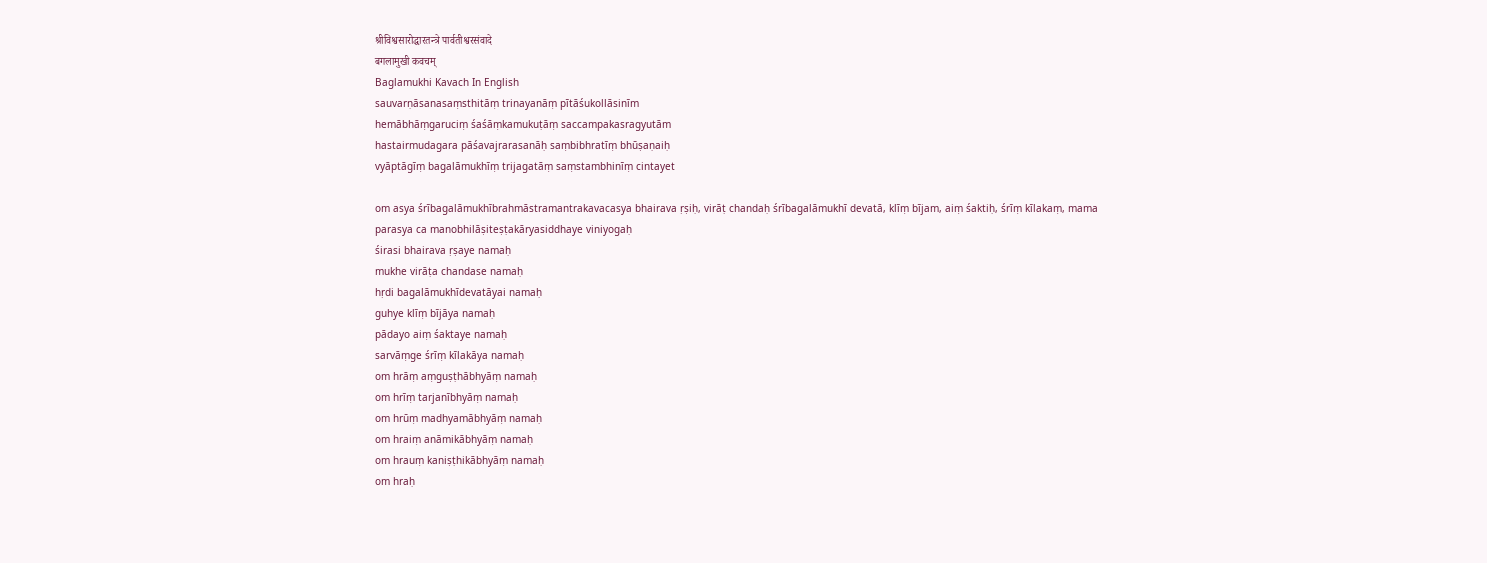श्रीविश्वसारोद्धारतन्त्रे पार्वतीश्वरसंवादे
बगलामुखी कवचम्
Baglamukhi Kavach In English
sauvarṇāsanasaṃsthitāṃ trinayanāṃ pītāśukollāsinīm
hemābhāṃgaruciṃ śaśāṃkamukuṭāṃ saccampakasragyutām
hastairmudagara pāśavajrarasanāḥ saṃbibhratīṃ bhūṣaṇaiḥ
vyāptāgīṃ bagalāmukhīṃ trijagatāṃ saṃstambhinīṃ cintayet

om asya śrībagalāmukhībrahmāstramantrakavacasya bhairava ṛṣiḥ, virāṭ chandaḥ śrībagalāmukhī devatā, klīṃ bījam, aiṃ śaktiḥ, śrīṃ kīlakaṃ, mama parasya ca manobhilāṣiteṣṭakāryasiddhaye viniyogaḥ
śirasi bhairava ṛṣaye namaḥ
mukhe virāṭa chandase namaḥ
hṛdi bagalāmukhīdevatāyai namaḥ
guhye klīṃ bījāya namaḥ
pādayo aiṃ śaktaye namaḥ
sarvāṃge śrīṃ kīlakāya namaḥ
om hrāṃ aṃguṣṭhābhyāṃ namaḥ
om hrīṃ tarjanībhyāṃ namaḥ
om hrūṃ madhyamābhyāṃ namaḥ
om hraiṃ anāmikābhyāṃ namaḥ
om hrauṃ kaniṣṭhikābhyāṃ namaḥ
om hraḥ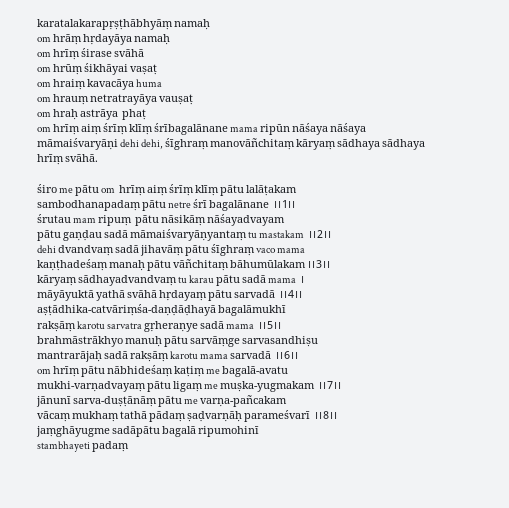karatalakarapṛṣṭhābhyāṃ namaḥ
om hrāṃ hṛdayāya namaḥ
om hrīṃ śirase svāhā
om hrūṃ śikhāyai vaṣaṭ
om hraiṃ kavacāya huma
om hrauṃ netratrayāya vauṣaṭ
om hraḥ astrāya  phaṭ
om hrīṃ aiṃ śrīṃ klīṃ śrībagalānane mama ripūn nāśaya nāśaya māmaiśvaryāṇi dehi dehi, śīghraṃ manovāñchitaṃ kāryaṃ sādhaya sādhaya hrīṃ svāhā.

śiro me pātu om  hrīṃ aiṃ śrīṃ klīṃ pātu lalāṭakam
sambodhanapadaṃ pātu netre śrī bagalānane  ।।1।।
śrutau mam ripuṃ  pātu nāsikāṃ nāśayadvayam
pātu gaṇḍau sadā māmaiśvaryāṇyantaṃ tu mastakam  ।।2।।
dehi dvandvaṃ sadā jihavāṃ pātu śīghraṃ vaco mama
kaṇṭhadeśaṃ manaḥ pātu vāñchitaṃ bāhumūlakam ।।3।।
kāryaṃ sādhayadvandvaṃ tu karau pātu sadā mama  ।
māyāyuktā yathā svāhā hṛdayaṃ pātu sarvadā  ।।4।।
aṣṭādhika-catvāriṃśa-daṇḍāḍhayā bagalāmukhī
rakṣāṃ karotu sarvatra gṛheraṇye sadā mama  ।।5।।
brahmāstrākhyo manuḥ pātu sarvāṃge sarvasandhiṣu
mantrarājaḥ sadā rakṣāṃ karotu mama sarvadā  ।।6।।
om hrīṃ pātu nābhideśaṃ kaṭiṃ me bagalā-avatu
mukhi-varṇadvayaṃ pātu ligaṃ me muṣka-yugmakam  ।।7।।
jānunī sarva-duṣṭānāṃ pātu me varṇa-pañcakam
vācaṃ mukhaṃ tathā pādaṃ ṣaḍvarṇāḥ parameśvarī  ।।8।।
jaṃghāyugme sadāpātu bagalā ripumohinī
stambhayeti padaṃ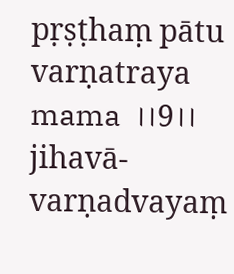pṛṣṭhaṃ pātu varṇatraya mama  ।।9।।
jihavā-varṇadvayaṃ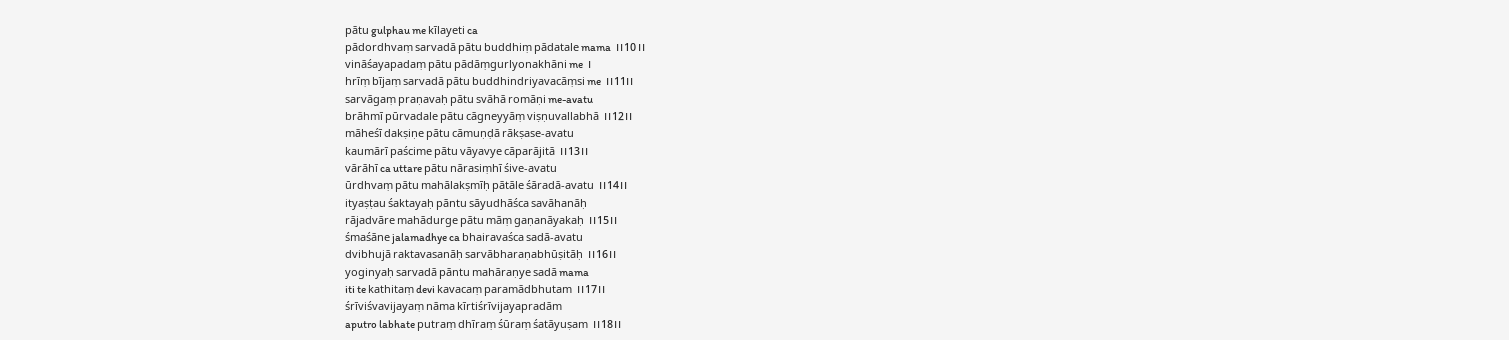pātu gulphau me kīlayeti ca
pādordhvaṃ sarvadā pātu buddhiṃ pādatale mama  ।।10।।
vināśayapadaṃ pātu pādāṃgurlyonakhāni me  ।
hrīṃ bījaṃ sarvadā pātu buddhindriyavacāṃsi me  ।।11।।
sarvāgaṃ praṇavaḥ pātu svāhā romāṇi me-avatu
brāhmī pūrvadale pātu cāgneyyāṃ viṣṇuvallabhā  ।।12।।
māheśī dakṣiṇe pātu cāmuṇḍā rākṣase-avatu
kaumārī paścime pātu vāyavye cāparājitā  ।।13।।
vārāhī ca uttare pātu nārasiṃhī śive-avatu
ūrdhvaṃ pātu mahālakṣmīḥ pātāle śāradā-avatu  ।।14।।
ityaṣṭau śaktayaḥ pāntu sāyudhāśca savāhanāḥ
rājadvāre mahādurge pātu māṃ gaṇanāyakaḥ  ।।15।।
śmaśāne jalamadhye ca bhairavaśca sadā-avatu
dvibhujā raktavasanāḥ sarvābharaṇabhūṣitāḥ  ।।16।।
yoginyaḥ sarvadā pāntu mahāraṇye sadā mama
iti te kathitaṃ devi kavacaṃ paramādbhutam  ।।17।।
śrīviśvavijayaṃ nāma kīrtiśrīvijayapradām
aputro labhate putraṃ dhīraṃ śūraṃ śatāyuṣam  ।।18।।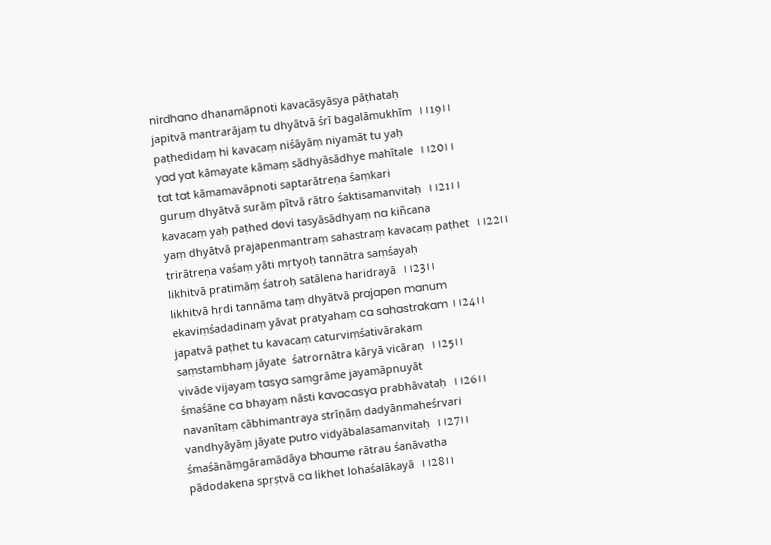nirdhano dhanamāpnoti kavacāsyāsya pāṭhataḥ
japitvā mantrarājaṃ tu dhyātvā śrī bagalāmukhīm  ।।19।।
paṭhedidaṃ hi kavacaṃ niśāyāṃ niyamāt tu yaḥ
yad yat kāmayate kāmaṃ sādhyāsādhye mahītale  ।।20।।
tat tat kāmamavāpnoti saptarātreṇa śaṃkari
guruṃ dhyātvā surāṃ pītvā rātro śaktisamanvitaḥ  ।।21।।
kavacaṃ yaḥ paṭhed devi tasyāsādhyaṃ na kiñcana
yaṃ dhyātvā prajapenmantraṃ sahastraṃ kavacaṃ paṭhet  ।।22।।
trirātreṇa vaśaṃ yāti mṛtyoḥ tannātra saṃśayaḥ
likhitvā pratimāṃ śatroḥ satālena haridrayā  ।।23।।
likhitvā hṛdi tannāma taṃ dhyātvā prajapen manum
ekaviṃśadadinaṃ yāvat pratyahaṃ ca sahastrakam ।।24।।
japatvā paṭhet tu kavacaṃ caturviṃśativārakam
saṃstambhaṃ jāyate  śatrornātra kāryā vicāraṇ  ।।25।।
vivāde vijayaṃ tasya saṃgrāme jayamāpnuyāt
śmaśāne ca bhayaṃ nāsti kavacasya prabhāvataḥ  ।।26।।
navanītaṃ cābhimantraya strīṇāṃ dadyānmaheśrvari
vandhyāyāṃ jāyate putro vidyābalasamanvitaḥ  ।।27।।
śmaśānāṃgāramādāya bhaume rātrau śanāvatha
pādodakena spṛṣṭvā ca likhet lohaśalākayā  ।।28।।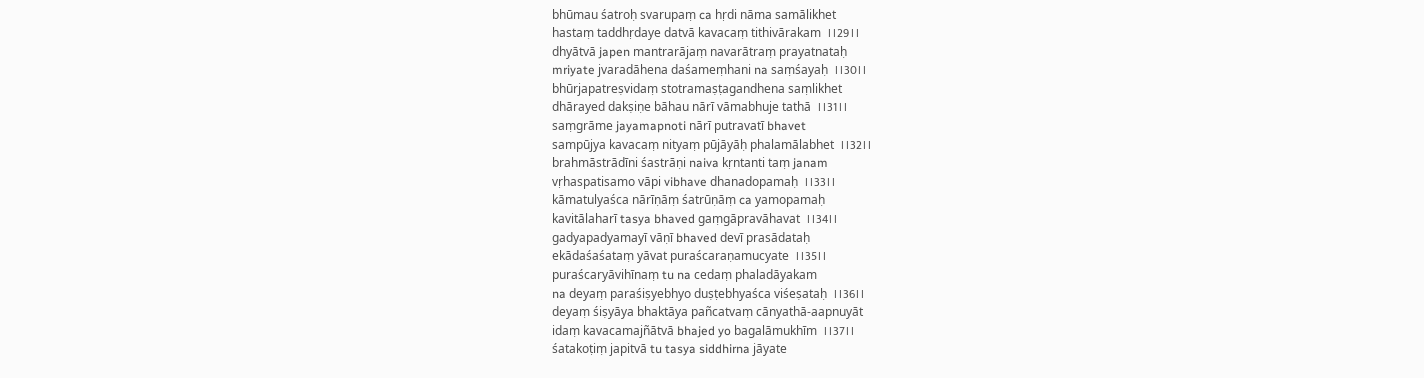bhūmau śatroḥ svarupaṃ ca hṛdi nāma samālikhet
hastaṃ taddhṛdaye datvā kavacaṃ tithivārakam  ।।29।।
dhyātvā japen mantrarājaṃ navarātraṃ prayatnataḥ
mriyate jvaradāhena daśameṃhani na saṃśayaḥ  ।।30।।
bhūrjapatreṣvidaṃ stotramaṣṭagandhena saṃlikhet
dhārayed dakṣiṇe bāhau nārī vāmabhuje tathā  ।।31।।
saṃgrāme jayamapnoti nārī putravatī bhavet
sampūjya kavacaṃ nityaṃ pūjāyāḥ phalamālabhet  ।।32।।
brahmāstrādīni śastrāṇi naiva kṛntanti taṃ janam
vṛhaspatisamo vāpi vibhave dhanadopamaḥ  ।।33।।
kāmatulyaśca nārīṇāṃ śatrūṇāṃ ca yamopamaḥ
kavitālaharī tasya bhaved gaṃgāpravāhavat  ।।34।।
gadyapadyamayī vāṇī bhaved devī prasādataḥ
ekādaśaśataṃ yāvat puraścaraṇamucyate  ।।35।।
puraścaryāvihīnaṃ tu na cedaṃ phaladāyakam
na deyaṃ paraśiṣyebhyo duṣṭebhyaśca viśeṣataḥ  ।।36।।
deyaṃ śiṣyāya bhaktāya pañcatvaṃ cānyathā-aapnuyāt
idaṃ kavacamajñātvā bhajed yo bagalāmukhīm  ।।37।।
śatakoṭiṃ japitvā tu tasya siddhirna jāyate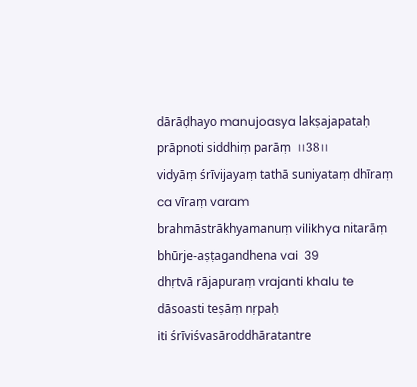dārāḍhayo manujoasya lakṣajapataḥ prāpnoti siddhiṃ parāṃ  ।।38।।
vidyāṃ śrīvijayaṃ tathā suniyataṃ dhīraṃ ca vīraṃ varam
brahmāstrākhyamanuṃ vilikhya nitarāṃ bhūrje-aṣṭagandhena vai  39
dhṛtvā rājapuraṃ vrajanti khalu te dāsoasti teṣāṃ nṛpaḥ
iti śrīviśvasāroddhāratantre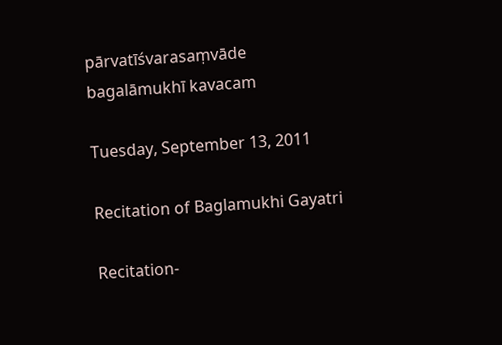pārvatīśvarasaṃvāde
bagalāmukhī kavacam

Tuesday, September 13, 2011

Recitation of Baglamukhi Gayatri

Recitation-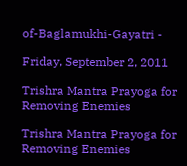of-Baglamukhi-Gayatri -

Friday, September 2, 2011

Trishra Mantra Prayoga for Removing Enemies

Trishra Mantra Prayoga for Removing Enemies